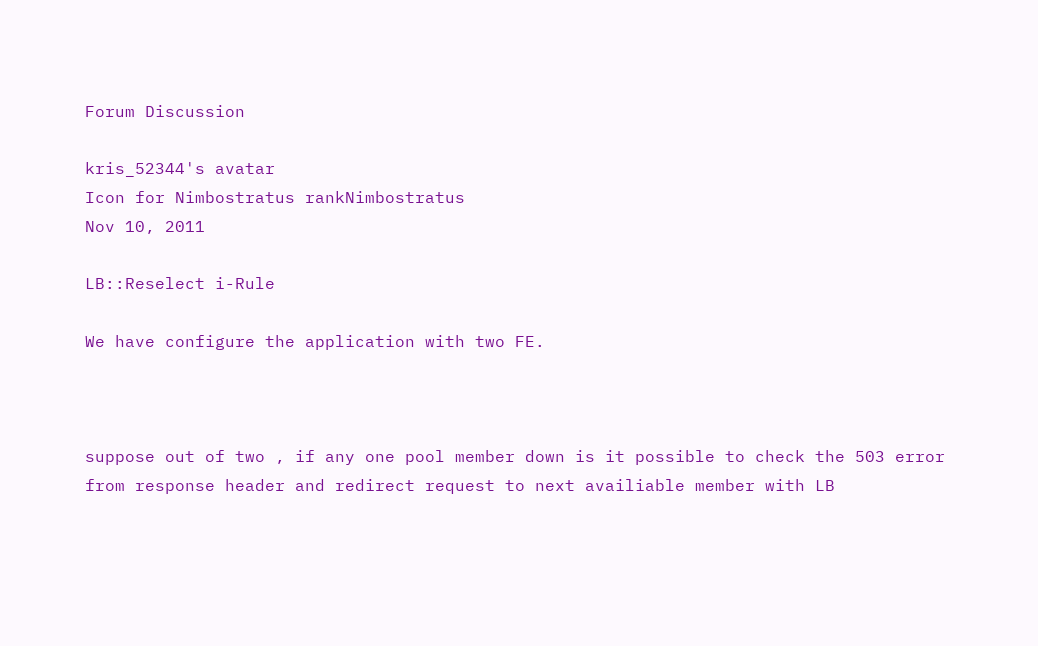Forum Discussion

kris_52344's avatar
Icon for Nimbostratus rankNimbostratus
Nov 10, 2011

LB::Reselect i-Rule

We have configure the application with two FE.



suppose out of two , if any one pool member down is it possible to check the 503 error from response header and redirect request to next availiable member with LB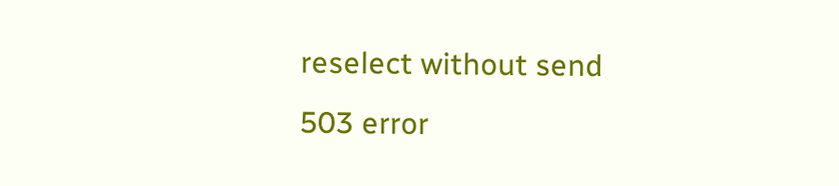reselect without send 503 error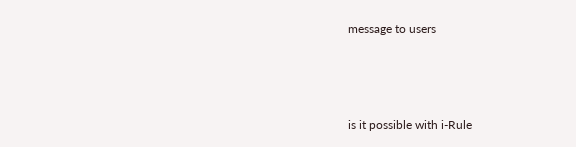message to users



is it possible with i-Rule